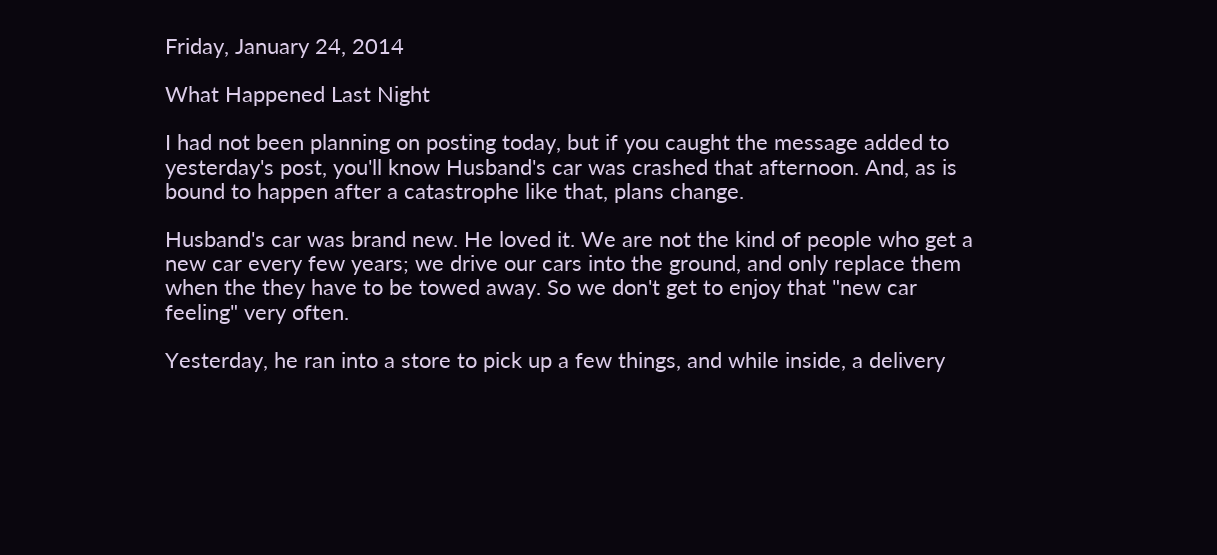Friday, January 24, 2014

What Happened Last Night

I had not been planning on posting today, but if you caught the message added to yesterday's post, you'll know Husband's car was crashed that afternoon. And, as is bound to happen after a catastrophe like that, plans change.

Husband's car was brand new. He loved it. We are not the kind of people who get a new car every few years; we drive our cars into the ground, and only replace them when the they have to be towed away. So we don't get to enjoy that "new car feeling" very often.

Yesterday, he ran into a store to pick up a few things, and while inside, a delivery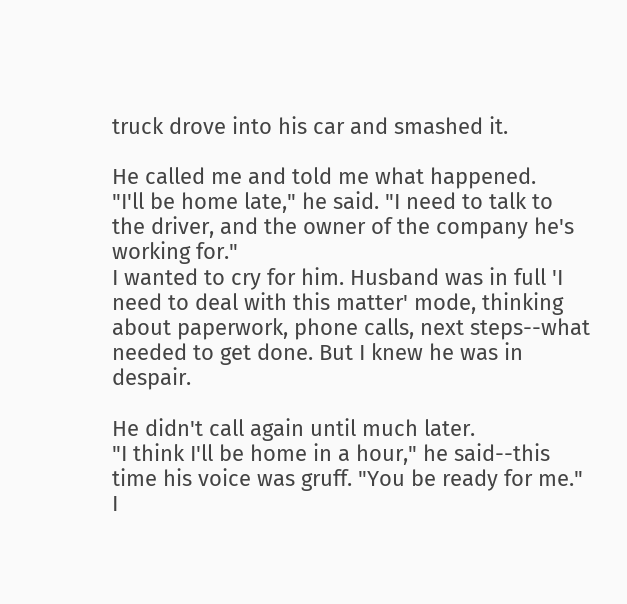truck drove into his car and smashed it.

He called me and told me what happened.
"I'll be home late," he said. "I need to talk to the driver, and the owner of the company he's working for."
I wanted to cry for him. Husband was in full 'I need to deal with this matter' mode, thinking about paperwork, phone calls, next steps--what needed to get done. But I knew he was in despair.

He didn't call again until much later.
"I think I'll be home in a hour," he said--this time his voice was gruff. "You be ready for me."
I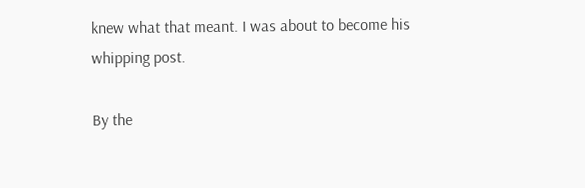knew what that meant. I was about to become his whipping post.

By the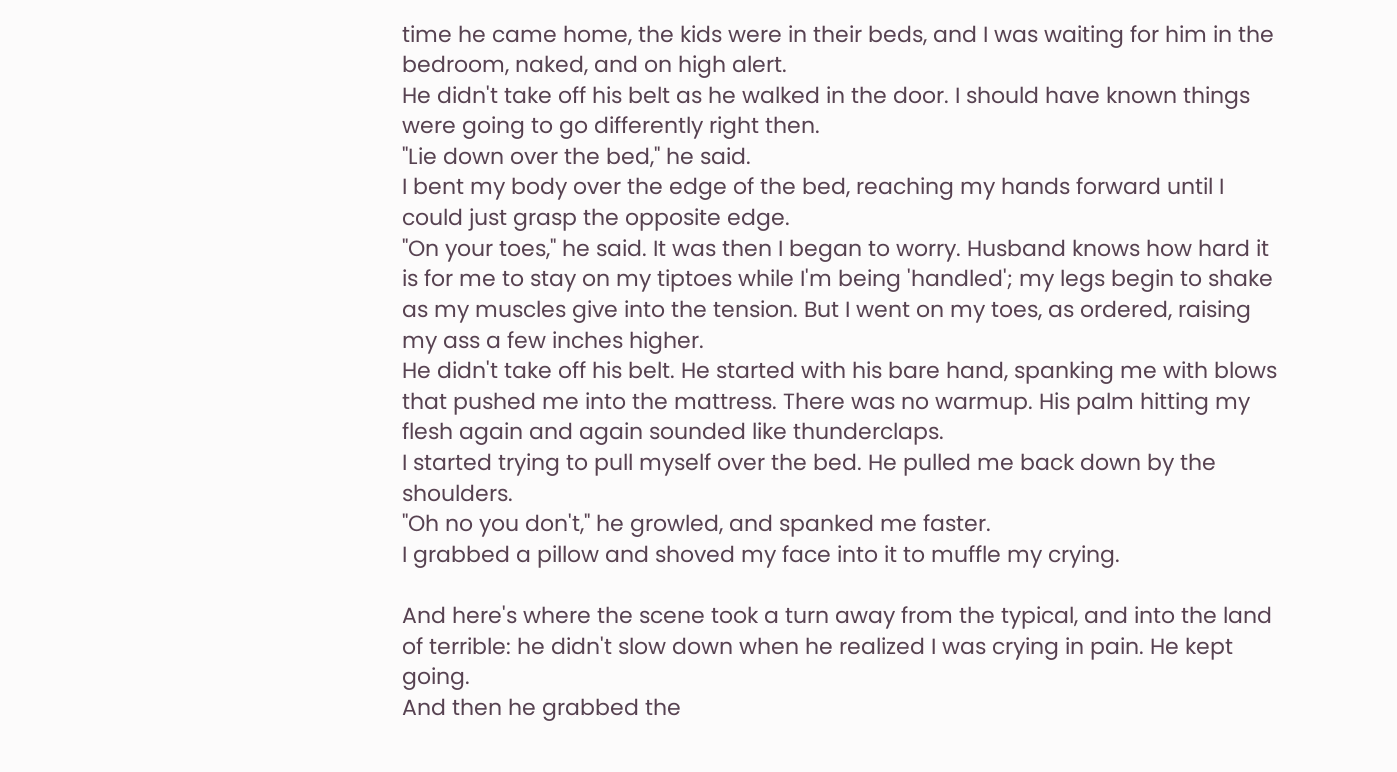time he came home, the kids were in their beds, and I was waiting for him in the bedroom, naked, and on high alert.
He didn't take off his belt as he walked in the door. I should have known things were going to go differently right then.
"Lie down over the bed," he said.
I bent my body over the edge of the bed, reaching my hands forward until I could just grasp the opposite edge.
"On your toes," he said. It was then I began to worry. Husband knows how hard it is for me to stay on my tiptoes while I'm being 'handled'; my legs begin to shake as my muscles give into the tension. But I went on my toes, as ordered, raising my ass a few inches higher.
He didn't take off his belt. He started with his bare hand, spanking me with blows that pushed me into the mattress. There was no warmup. His palm hitting my flesh again and again sounded like thunderclaps.
I started trying to pull myself over the bed. He pulled me back down by the shoulders.
"Oh no you don't," he growled, and spanked me faster.
I grabbed a pillow and shoved my face into it to muffle my crying.

And here's where the scene took a turn away from the typical, and into the land of terrible: he didn't slow down when he realized I was crying in pain. He kept going.
And then he grabbed the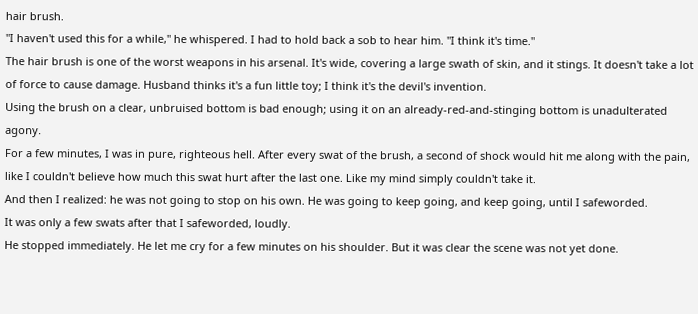hair brush.
"I haven't used this for a while," he whispered. I had to hold back a sob to hear him. "I think it's time."
The hair brush is one of the worst weapons in his arsenal. It's wide, covering a large swath of skin, and it stings. It doesn't take a lot of force to cause damage. Husband thinks it's a fun little toy; I think it's the devil's invention.
Using the brush on a clear, unbruised bottom is bad enough; using it on an already-red-and-stinging bottom is unadulterated agony.
For a few minutes, I was in pure, righteous hell. After every swat of the brush, a second of shock would hit me along with the pain, like I couldn't believe how much this swat hurt after the last one. Like my mind simply couldn't take it.
And then I realized: he was not going to stop on his own. He was going to keep going, and keep going, until I safeworded.
It was only a few swats after that I safeworded, loudly.
He stopped immediately. He let me cry for a few minutes on his shoulder. But it was clear the scene was not yet done.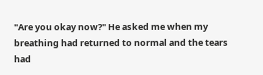"Are you okay now?" He asked me when my breathing had returned to normal and the tears had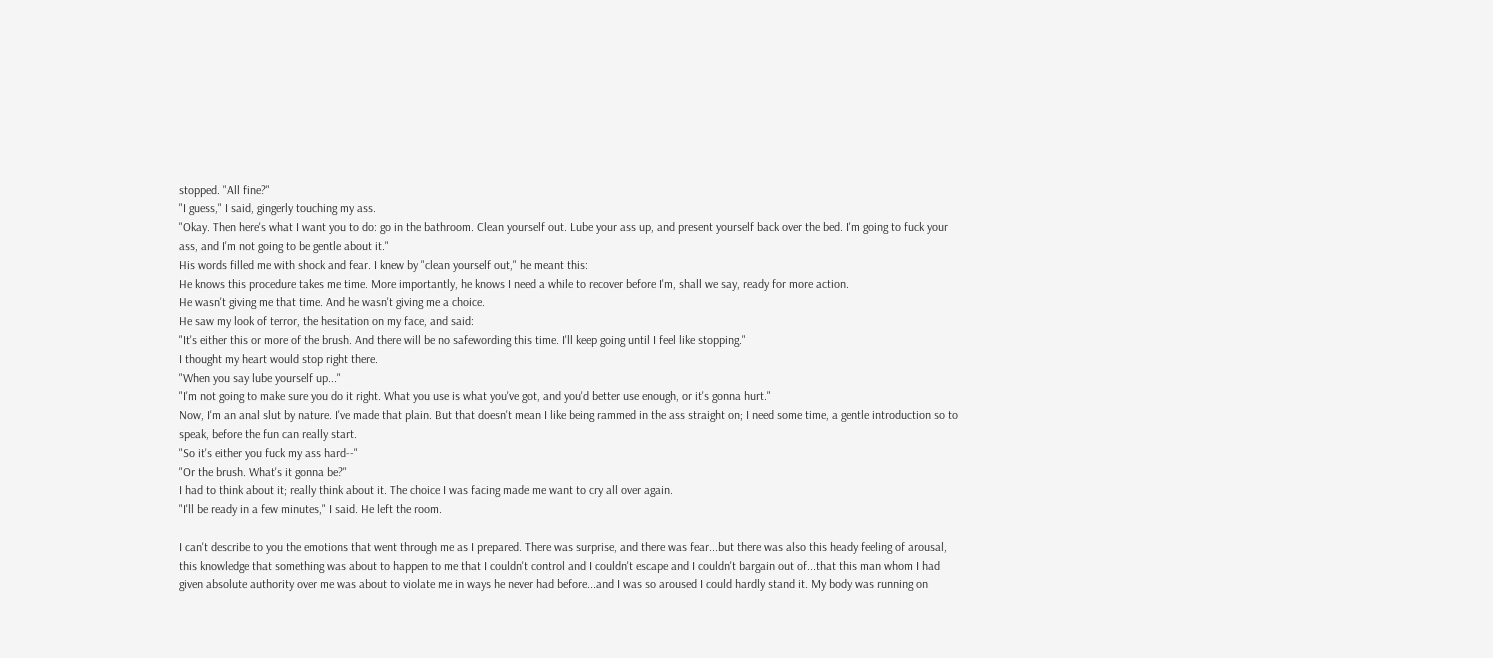stopped. "All fine?"
"I guess," I said, gingerly touching my ass.
"Okay. Then here's what I want you to do: go in the bathroom. Clean yourself out. Lube your ass up, and present yourself back over the bed. I'm going to fuck your ass, and I'm not going to be gentle about it."
His words filled me with shock and fear. I knew by "clean yourself out," he meant this:
He knows this procedure takes me time. More importantly, he knows I need a while to recover before I'm, shall we say, ready for more action.
He wasn't giving me that time. And he wasn't giving me a choice.
He saw my look of terror, the hesitation on my face, and said:
"It's either this or more of the brush. And there will be no safewording this time. I'll keep going until I feel like stopping."
I thought my heart would stop right there.
"When you say lube yourself up..."
"I'm not going to make sure you do it right. What you use is what you've got, and you'd better use enough, or it's gonna hurt."
Now, I'm an anal slut by nature. I've made that plain. But that doesn't mean I like being rammed in the ass straight on; I need some time, a gentle introduction so to speak, before the fun can really start.
"So it's either you fuck my ass hard--"
"Or the brush. What's it gonna be?"
I had to think about it; really think about it. The choice I was facing made me want to cry all over again.
"I'll be ready in a few minutes," I said. He left the room.

I can't describe to you the emotions that went through me as I prepared. There was surprise, and there was fear...but there was also this heady feeling of arousal, this knowledge that something was about to happen to me that I couldn't control and I couldn't escape and I couldn't bargain out of...that this man whom I had given absolute authority over me was about to violate me in ways he never had before...and I was so aroused I could hardly stand it. My body was running on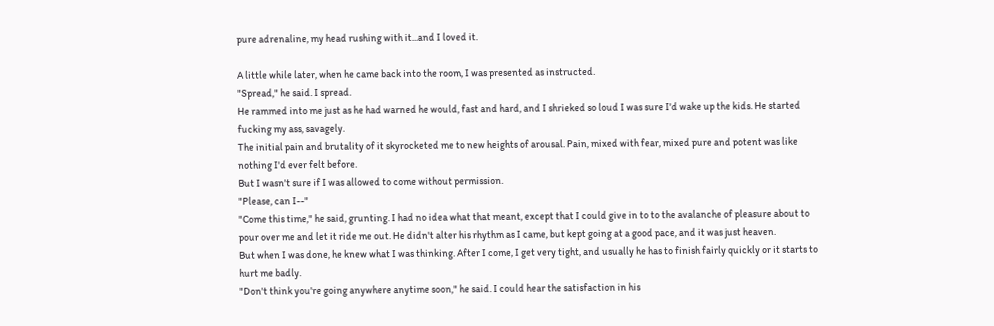pure adrenaline, my head rushing with it...and I loved it.

A little while later, when he came back into the room, I was presented as instructed.
"Spread," he said. I spread.
He rammed into me just as he had warned he would, fast and hard, and I shrieked so loud I was sure I'd wake up the kids. He started fucking my ass, savagely.
The initial pain and brutality of it skyrocketed me to new heights of arousal. Pain, mixed with fear, mixed pure and potent was like nothing I'd ever felt before.
But I wasn't sure if I was allowed to come without permission.
"Please, can I--"
"Come this time," he said, grunting. I had no idea what that meant, except that I could give in to to the avalanche of pleasure about to pour over me and let it ride me out. He didn't alter his rhythm as I came, but kept going at a good pace, and it was just heaven.
But when I was done, he knew what I was thinking. After I come, I get very tight, and usually he has to finish fairly quickly or it starts to hurt me badly.
"Don't think you're going anywhere anytime soon," he said. I could hear the satisfaction in his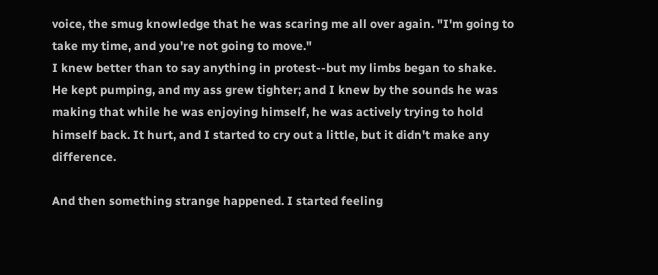voice, the smug knowledge that he was scaring me all over again. "I'm going to take my time, and you're not going to move."
I knew better than to say anything in protest--but my limbs began to shake.
He kept pumping, and my ass grew tighter; and I knew by the sounds he was making that while he was enjoying himself, he was actively trying to hold himself back. It hurt, and I started to cry out a little, but it didn't make any difference.

And then something strange happened. I started feeling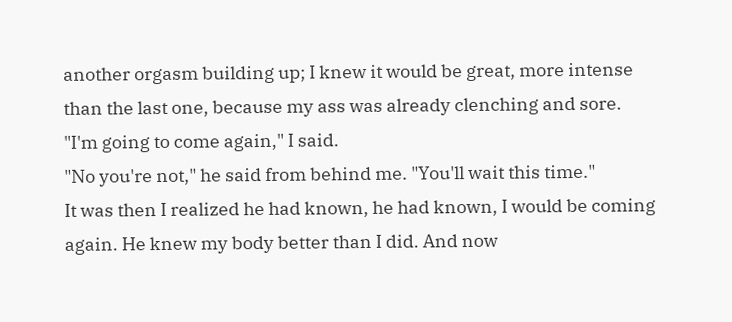another orgasm building up; I knew it would be great, more intense than the last one, because my ass was already clenching and sore.
"I'm going to come again," I said.
"No you're not," he said from behind me. "You'll wait this time."
It was then I realized he had known, he had known, I would be coming again. He knew my body better than I did. And now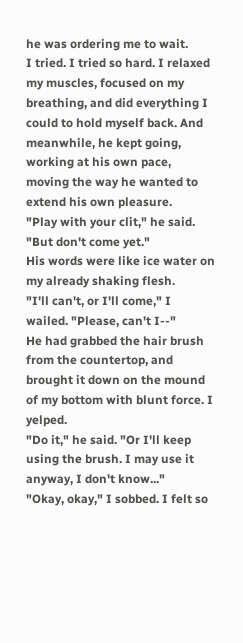he was ordering me to wait.
I tried. I tried so hard. I relaxed my muscles, focused on my breathing, and did everything I could to hold myself back. And meanwhile, he kept going, working at his own pace, moving the way he wanted to extend his own pleasure.
"Play with your clit," he said. "But don't come yet."
His words were like ice water on my already shaking flesh.
"I'll can't, or I'll come," I wailed. "Please, can't I--"
He had grabbed the hair brush from the countertop, and brought it down on the mound of my bottom with blunt force. I yelped.
"Do it," he said. "Or I'll keep using the brush. I may use it anyway, I don't know..."
"Okay, okay," I sobbed. I felt so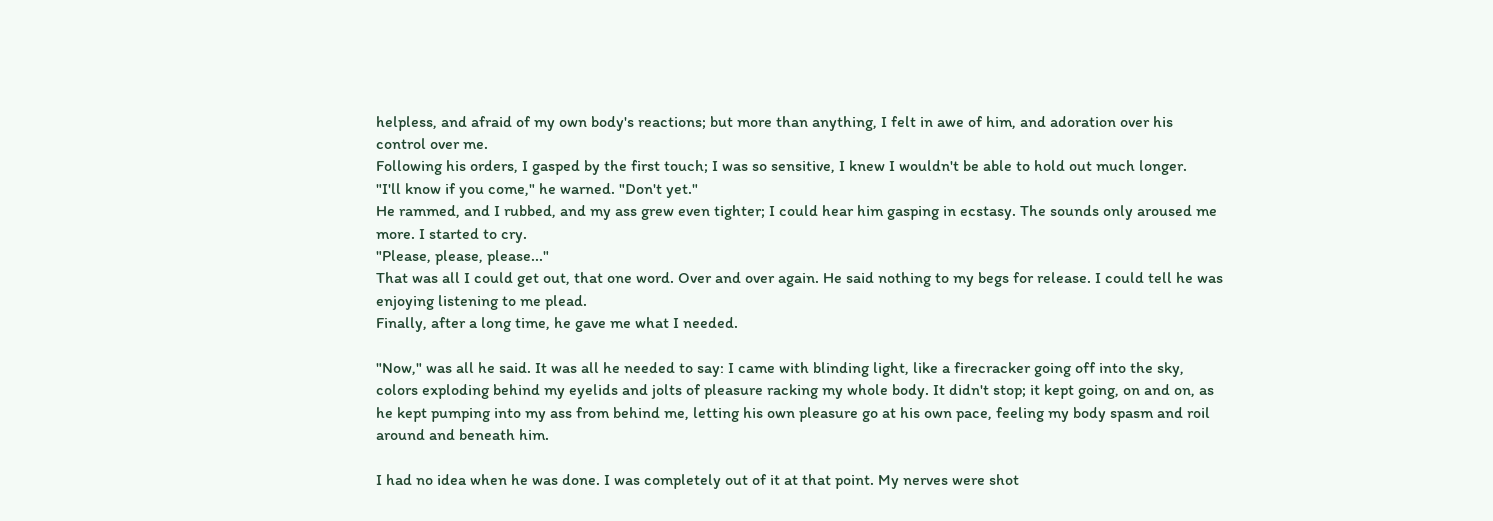helpless, and afraid of my own body's reactions; but more than anything, I felt in awe of him, and adoration over his control over me.
Following his orders, I gasped by the first touch; I was so sensitive, I knew I wouldn't be able to hold out much longer.
"I'll know if you come," he warned. "Don't yet."
He rammed, and I rubbed, and my ass grew even tighter; I could hear him gasping in ecstasy. The sounds only aroused me more. I started to cry.
"Please, please, please..."
That was all I could get out, that one word. Over and over again. He said nothing to my begs for release. I could tell he was enjoying listening to me plead.
Finally, after a long time, he gave me what I needed.

"Now," was all he said. It was all he needed to say: I came with blinding light, like a firecracker going off into the sky, colors exploding behind my eyelids and jolts of pleasure racking my whole body. It didn't stop; it kept going, on and on, as he kept pumping into my ass from behind me, letting his own pleasure go at his own pace, feeling my body spasm and roil around and beneath him.

I had no idea when he was done. I was completely out of it at that point. My nerves were shot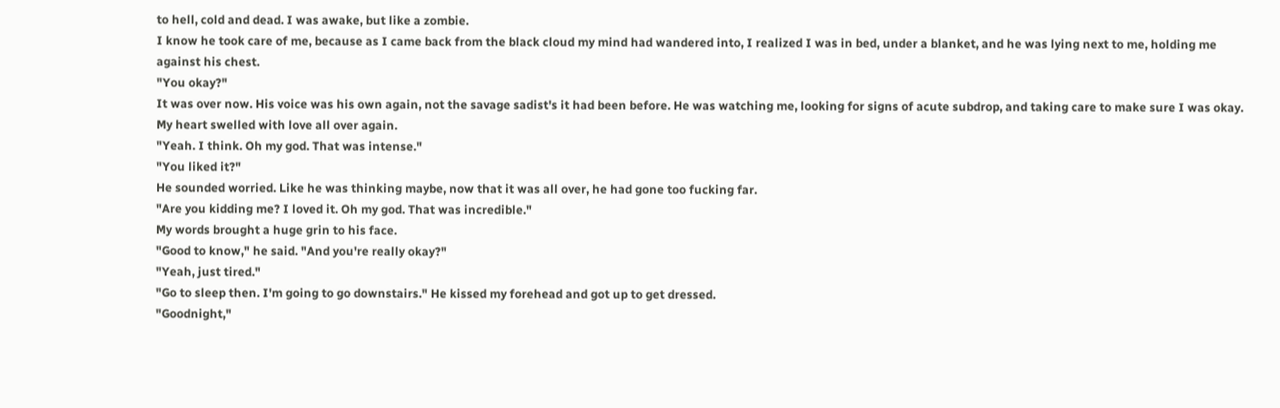to hell, cold and dead. I was awake, but like a zombie.
I know he took care of me, because as I came back from the black cloud my mind had wandered into, I realized I was in bed, under a blanket, and he was lying next to me, holding me against his chest.
"You okay?"
It was over now. His voice was his own again, not the savage sadist's it had been before. He was watching me, looking for signs of acute subdrop, and taking care to make sure I was okay. My heart swelled with love all over again.
"Yeah. I think. Oh my god. That was intense."
"You liked it?"
He sounded worried. Like he was thinking maybe, now that it was all over, he had gone too fucking far.
"Are you kidding me? I loved it. Oh my god. That was incredible."
My words brought a huge grin to his face.
"Good to know," he said. "And you're really okay?"
"Yeah, just tired."
"Go to sleep then. I'm going to go downstairs." He kissed my forehead and got up to get dressed.
"Goodnight,"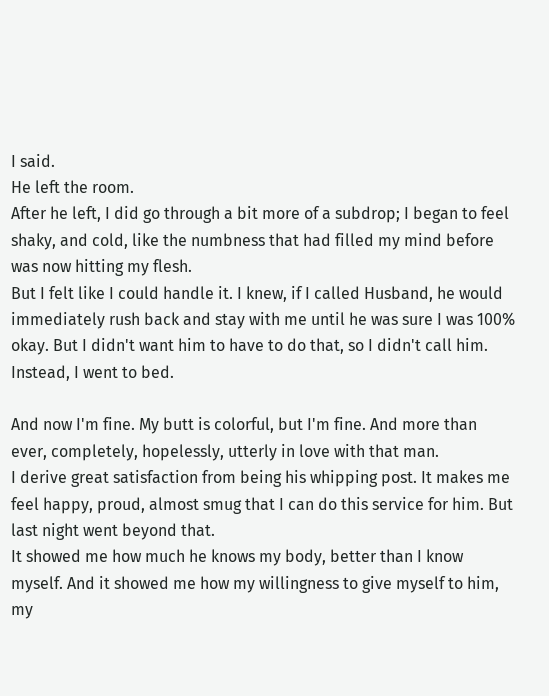I said.
He left the room.
After he left, I did go through a bit more of a subdrop; I began to feel shaky, and cold, like the numbness that had filled my mind before was now hitting my flesh.
But I felt like I could handle it. I knew, if I called Husband, he would immediately rush back and stay with me until he was sure I was 100% okay. But I didn't want him to have to do that, so I didn't call him. Instead, I went to bed.

And now I'm fine. My butt is colorful, but I'm fine. And more than ever, completely, hopelessly, utterly in love with that man.
I derive great satisfaction from being his whipping post. It makes me feel happy, proud, almost smug that I can do this service for him. But last night went beyond that.
It showed me how much he knows my body, better than I know myself. And it showed me how my willingness to give myself to him, my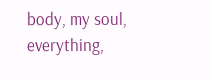body, my soul, everything,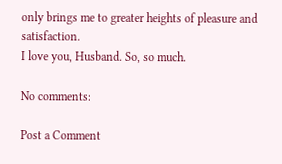only brings me to greater heights of pleasure and satisfaction.
I love you, Husband. So, so much.

No comments:

Post a Comment